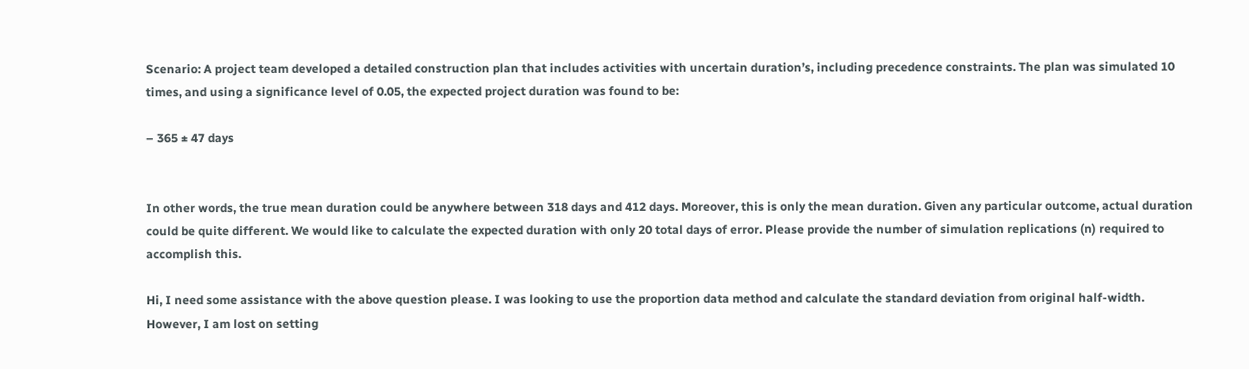Scenario: A project team developed a detailed construction plan that includes activities with uncertain duration’s, including precedence constraints. The plan was simulated 10 times, and using a significance level of 0.05, the expected project duration was found to be:

– 365 ± 47 days


In other words, the true mean duration could be anywhere between 318 days and 412 days. Moreover, this is only the mean duration. Given any particular outcome, actual duration could be quite different. We would like to calculate the expected duration with only 20 total days of error. Please provide the number of simulation replications (n) required to accomplish this.

Hi, I need some assistance with the above question please. I was looking to use the proportion data method and calculate the standard deviation from original half-width. However, I am lost on setting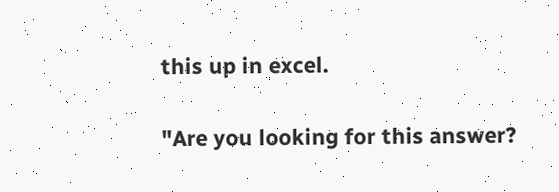this up in excel.


"Are you looking for this answer?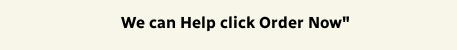We can Help click Order Now"